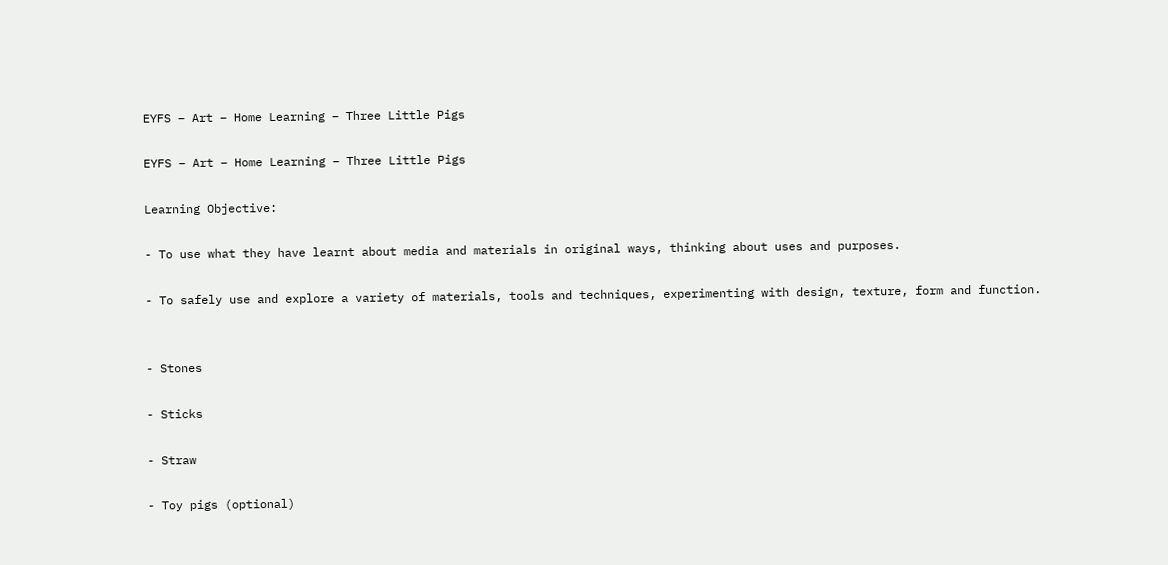EYFS – Art – Home Learning – Three Little Pigs

EYFS – Art – Home Learning – Three Little Pigs

Learning Objective:

- To use what they have learnt about media and materials in original ways, thinking about uses and purposes.

- To safely use and explore a variety of materials, tools and techniques, experimenting with design, texture, form and function.


- Stones

- Sticks

- Straw

- Toy pigs (optional)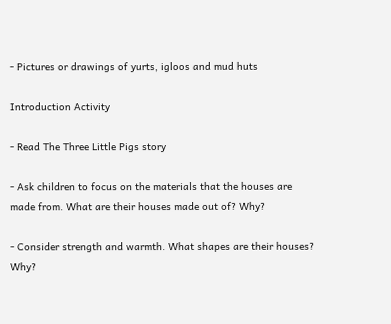- Pictures or drawings of yurts, igloos and mud huts

Introduction Activity

- Read The Three Little Pigs story

- Ask children to focus on the materials that the houses are made from. What are their houses made out of? Why?

- Consider strength and warmth. What shapes are their houses? Why?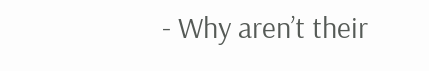- Why aren’t their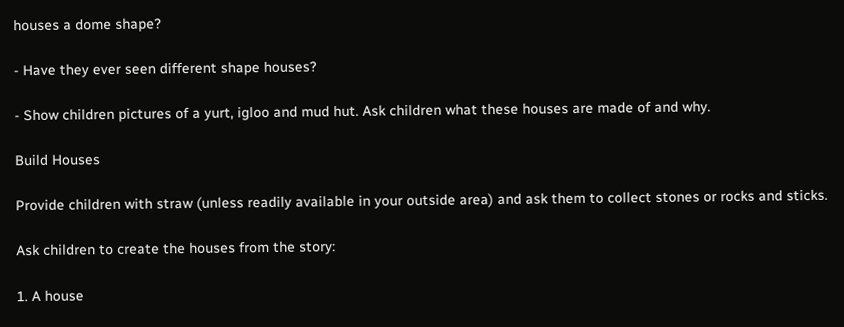houses a dome shape?

- Have they ever seen different shape houses?

- Show children pictures of a yurt, igloo and mud hut. Ask children what these houses are made of and why.

Build Houses

Provide children with straw (unless readily available in your outside area) and ask them to collect stones or rocks and sticks.

Ask children to create the houses from the story:

1. A house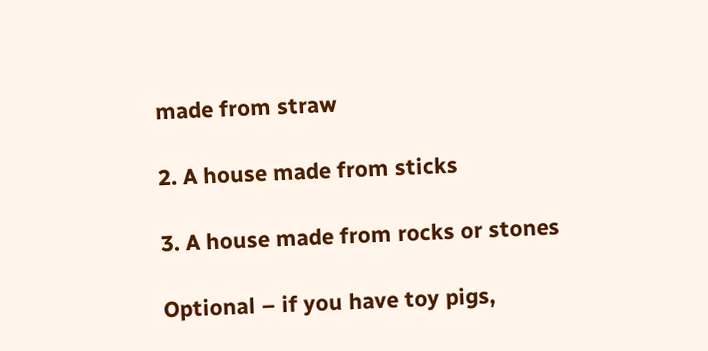made from straw

2. A house made from sticks

3. A house made from rocks or stones

Optional – if you have toy pigs,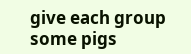give each group some pigs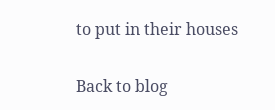to put in their houses

Back to blog